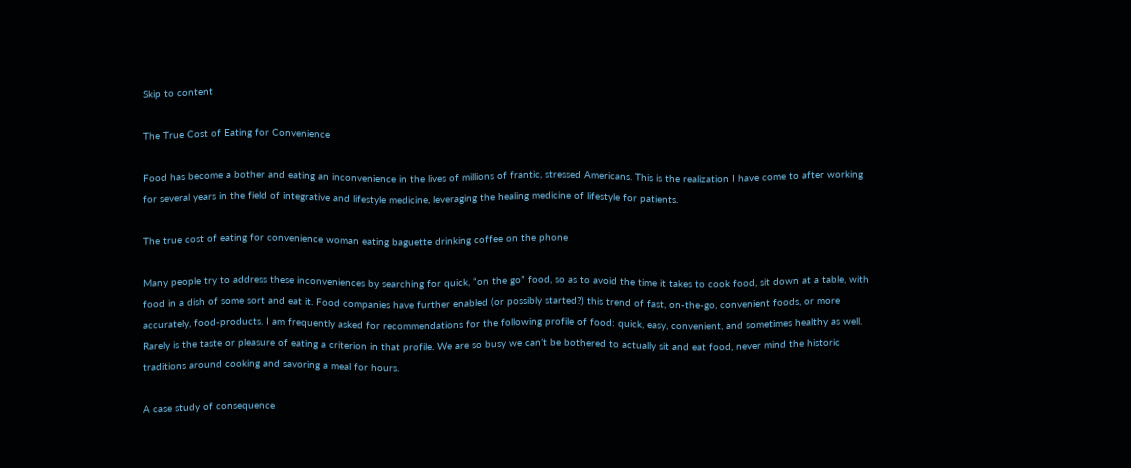Skip to content

The True Cost of Eating for Convenience

Food has become a bother and eating an inconvenience in the lives of millions of frantic, stressed Americans. This is the realization I have come to after working for several years in the field of integrative and lifestyle medicine, leveraging the healing medicine of lifestyle for patients.

The true cost of eating for convenience woman eating baguette drinking coffee on the phone

Many people try to address these inconveniences by searching for quick, “on the go” food, so as to avoid the time it takes to cook food, sit down at a table, with food in a dish of some sort and eat it. Food companies have further enabled (or possibly started?) this trend of fast, on-the-go, convenient foods, or more accurately, food-products. I am frequently asked for recommendations for the following profile of food: quick, easy, convenient, and sometimes healthy as well. Rarely is the taste or pleasure of eating a criterion in that profile. We are so busy we can’t be bothered to actually sit and eat food, never mind the historic traditions around cooking and savoring a meal for hours.

A case study of consequence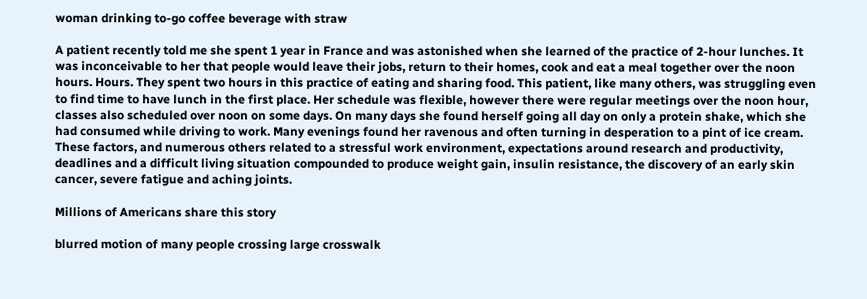woman drinking to-go coffee beverage with straw

A patient recently told me she spent 1 year in France and was astonished when she learned of the practice of 2-hour lunches. It was inconceivable to her that people would leave their jobs, return to their homes, cook and eat a meal together over the noon hours. Hours. They spent two hours in this practice of eating and sharing food. This patient, like many others, was struggling even to find time to have lunch in the first place. Her schedule was flexible, however there were regular meetings over the noon hour, classes also scheduled over noon on some days. On many days she found herself going all day on only a protein shake, which she had consumed while driving to work. Many evenings found her ravenous and often turning in desperation to a pint of ice cream. These factors, and numerous others related to a stressful work environment, expectations around research and productivity, deadlines and a difficult living situation compounded to produce weight gain, insulin resistance, the discovery of an early skin cancer, severe fatigue and aching joints.

Millions of Americans share this story

blurred motion of many people crossing large crosswalk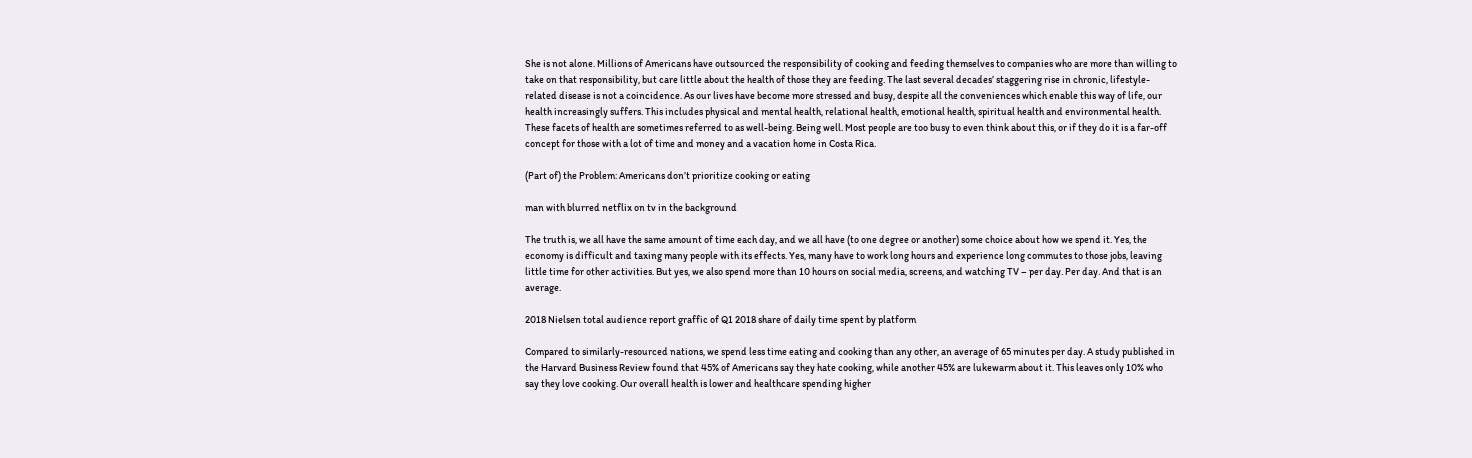She is not alone. Millions of Americans have outsourced the responsibility of cooking and feeding themselves to companies who are more than willing to take on that responsibility, but care little about the health of those they are feeding. The last several decades’ staggering rise in chronic, lifestyle-related disease is not a coincidence. As our lives have become more stressed and busy, despite all the conveniences which enable this way of life, our health increasingly suffers. This includes physical and mental health, relational health, emotional health, spiritual health and environmental health. These facets of health are sometimes referred to as well-being. Being well. Most people are too busy to even think about this, or if they do it is a far-off concept for those with a lot of time and money and a vacation home in Costa Rica.

(Part of) the Problem: Americans don’t prioritize cooking or eating

man with blurred netflix on tv in the background

The truth is, we all have the same amount of time each day, and we all have (to one degree or another) some choice about how we spend it. Yes, the economy is difficult and taxing many people with its effects. Yes, many have to work long hours and experience long commutes to those jobs, leaving little time for other activities. But yes, we also spend more than 10 hours on social media, screens, and watching TV – per day. Per day. And that is an average.

2018 Nielsen total audience report graffic of Q1 2018 share of daily time spent by platform

Compared to similarly-resourced nations, we spend less time eating and cooking than any other, an average of 65 minutes per day. A study published in the Harvard Business Review found that 45% of Americans say they hate cooking, while another 45% are lukewarm about it. This leaves only 10% who say they love cooking. Our overall health is lower and healthcare spending higher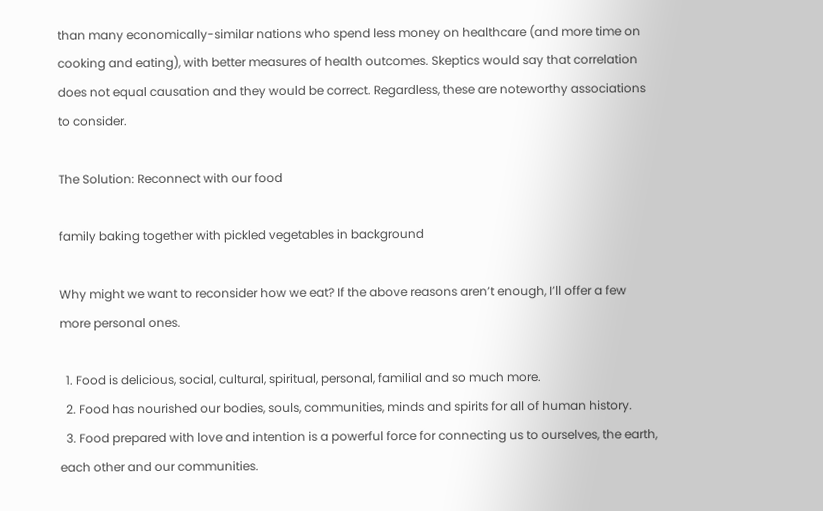than many economically-similar nations who spend less money on healthcare (and more time on cooking and eating), with better measures of health outcomes. Skeptics would say that correlation does not equal causation and they would be correct. Regardless, these are noteworthy associations to consider.

The Solution: Reconnect with our food

family baking together with pickled vegetables in background

Why might we want to reconsider how we eat? If the above reasons aren’t enough, I’ll offer a few more personal ones.

  1. Food is delicious, social, cultural, spiritual, personal, familial and so much more.
  2. Food has nourished our bodies, souls, communities, minds and spirits for all of human history.
  3. Food prepared with love and intention is a powerful force for connecting us to ourselves, the earth, each other and our communities.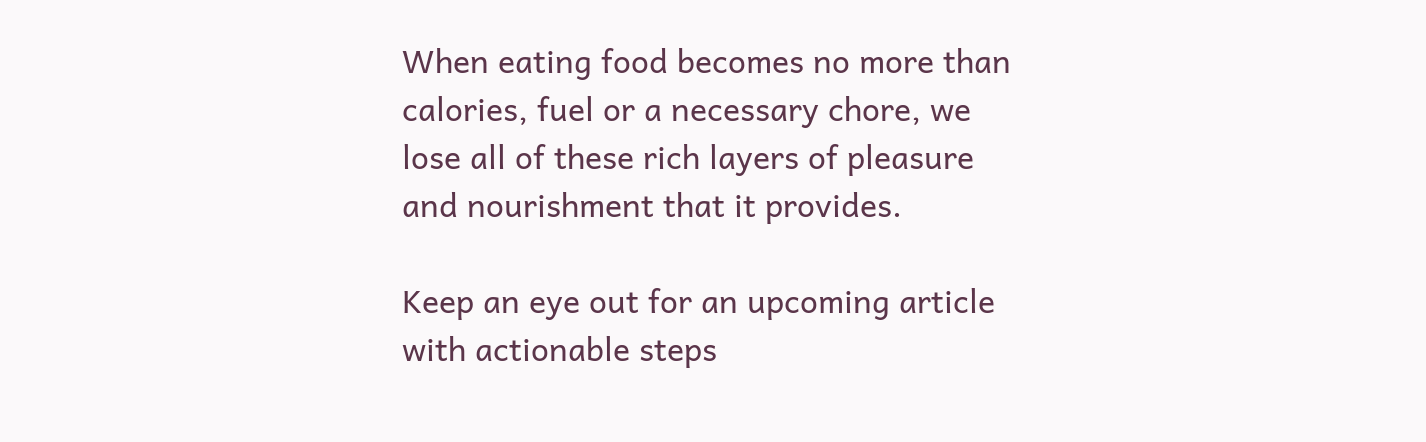When eating food becomes no more than calories, fuel or a necessary chore, we lose all of these rich layers of pleasure and nourishment that it provides.

Keep an eye out for an upcoming article with actionable steps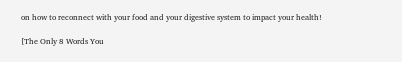on how to reconnect with your food and your digestive system to impact your health!

[The Only 8 Words You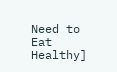Need to Eat Healthy]